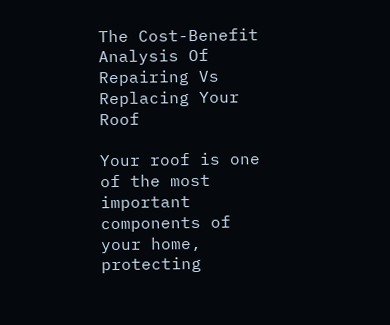The Cost-Benefit Analysis Of Repairing Vs Replacing Your Roof

Your roof is one of the most important components of your home, protecting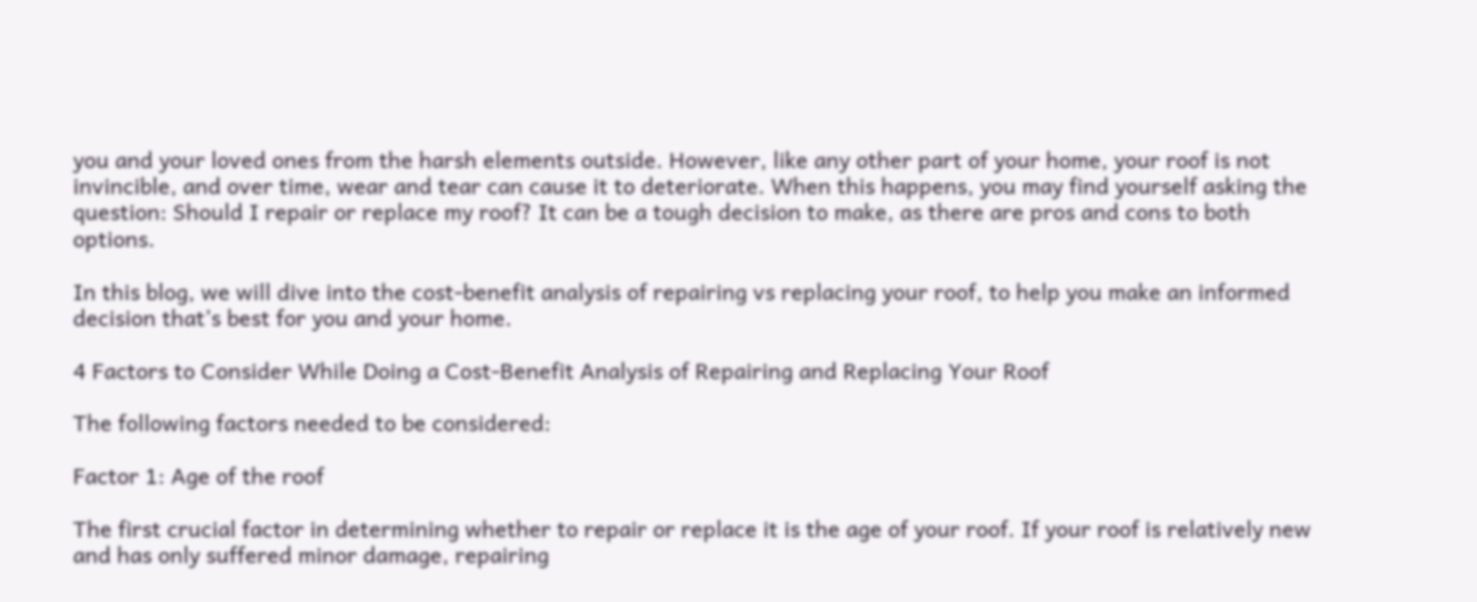you and your loved ones from the harsh elements outside. However, like any other part of your home, your roof is not invincible, and over time, wear and tear can cause it to deteriorate. When this happens, you may find yourself asking the question: Should I repair or replace my roof? It can be a tough decision to make, as there are pros and cons to both options.

In this blog, we will dive into the cost-benefit analysis of repairing vs replacing your roof, to help you make an informed decision that’s best for you and your home.

4 Factors to Consider While Doing a Cost-Benefit Analysis of Repairing and Replacing Your Roof

The following factors needed to be considered:

Factor 1: Age of the roof

The first crucial factor in determining whether to repair or replace it is the age of your roof. If your roof is relatively new and has only suffered minor damage, repairing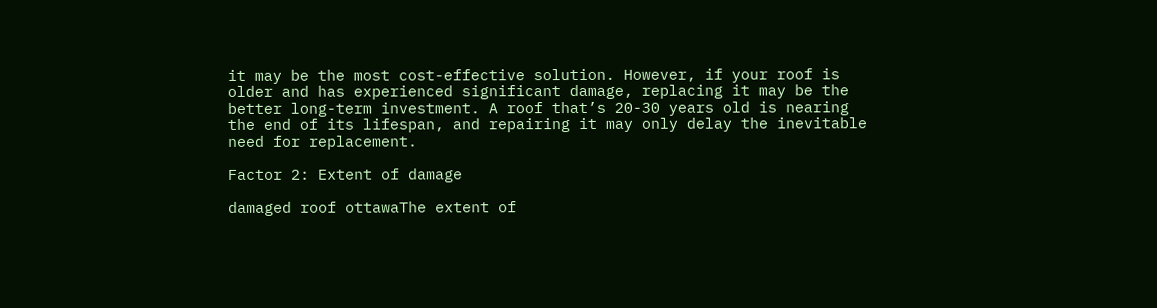it may be the most cost-effective solution. However, if your roof is older and has experienced significant damage, replacing it may be the better long-term investment. A roof that’s 20-30 years old is nearing the end of its lifespan, and repairing it may only delay the inevitable need for replacement.

Factor 2: Extent of damage

damaged roof ottawaThe extent of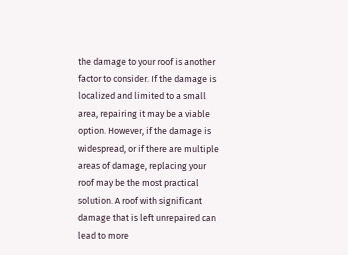the damage to your roof is another factor to consider. If the damage is localized and limited to a small area, repairing it may be a viable option. However, if the damage is widespread, or if there are multiple areas of damage, replacing your roof may be the most practical solution. A roof with significant damage that is left unrepaired can lead to more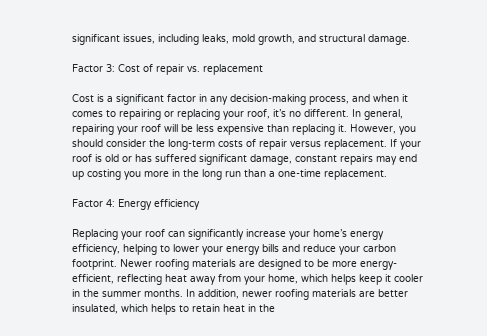significant issues, including leaks, mold growth, and structural damage.

Factor 3: Cost of repair vs. replacement

Cost is a significant factor in any decision-making process, and when it comes to repairing or replacing your roof, it’s no different. In general, repairing your roof will be less expensive than replacing it. However, you should consider the long-term costs of repair versus replacement. If your roof is old or has suffered significant damage, constant repairs may end up costing you more in the long run than a one-time replacement.

Factor 4: Energy efficiency

Replacing your roof can significantly increase your home’s energy efficiency, helping to lower your energy bills and reduce your carbon footprint. Newer roofing materials are designed to be more energy-efficient, reflecting heat away from your home, which helps keep it cooler in the summer months. In addition, newer roofing materials are better insulated, which helps to retain heat in the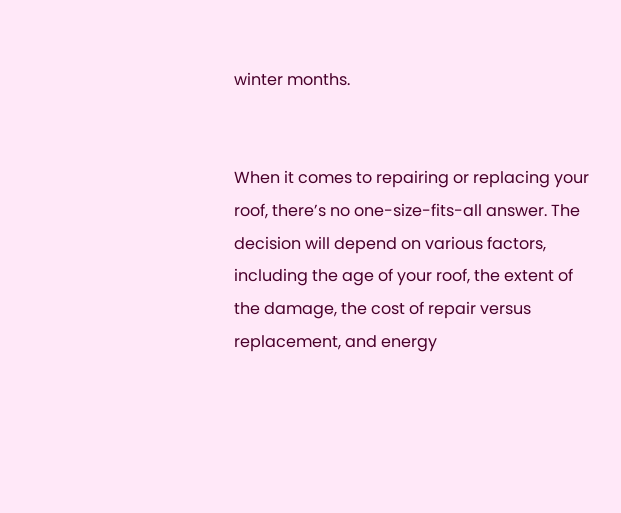winter months.


When it comes to repairing or replacing your roof, there’s no one-size-fits-all answer. The decision will depend on various factors, including the age of your roof, the extent of the damage, the cost of repair versus replacement, and energy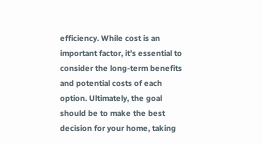efficiency. While cost is an important factor, it’s essential to consider the long-term benefits and potential costs of each option. Ultimately, the goal should be to make the best decision for your home, taking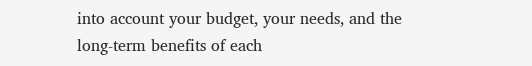into account your budget, your needs, and the long-term benefits of each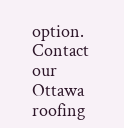option. Contact our Ottawa roofing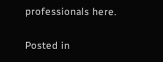professionals here.

Posted in